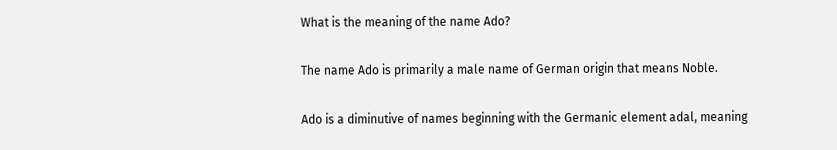What is the meaning of the name Ado?

The name Ado is primarily a male name of German origin that means Noble.

Ado is a diminutive of names beginning with the Germanic element adal, meaning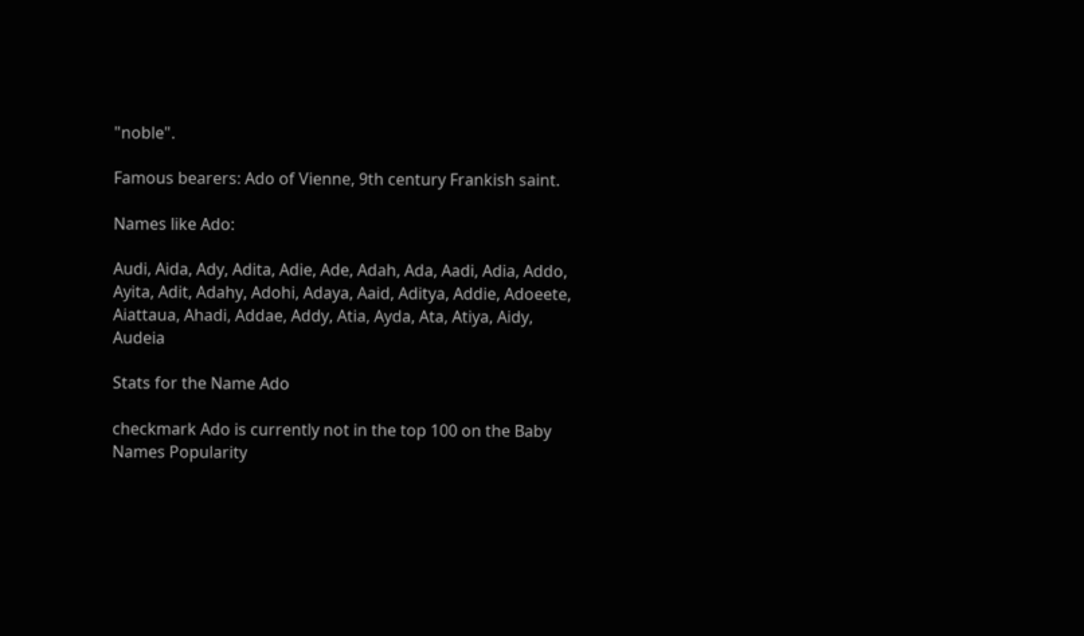"noble".

Famous bearers: Ado of Vienne, 9th century Frankish saint.

Names like Ado:

Audi, Aida, Ady, Adita, Adie, Ade, Adah, Ada, Aadi, Adia, Addo, Ayita, Adit, Adahy, Adohi, Adaya, Aaid, Aditya, Addie, Adoeete, Aiattaua, Ahadi, Addae, Addy, Atia, Ayda, Ata, Atiya, Aidy, Audeia

Stats for the Name Ado

checkmark Ado is currently not in the top 100 on the Baby Names Popularity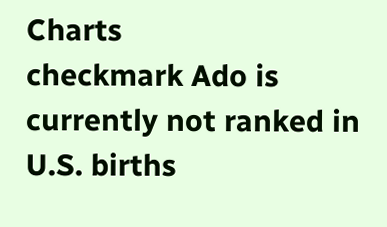Charts
checkmark Ado is currently not ranked in U.S. births